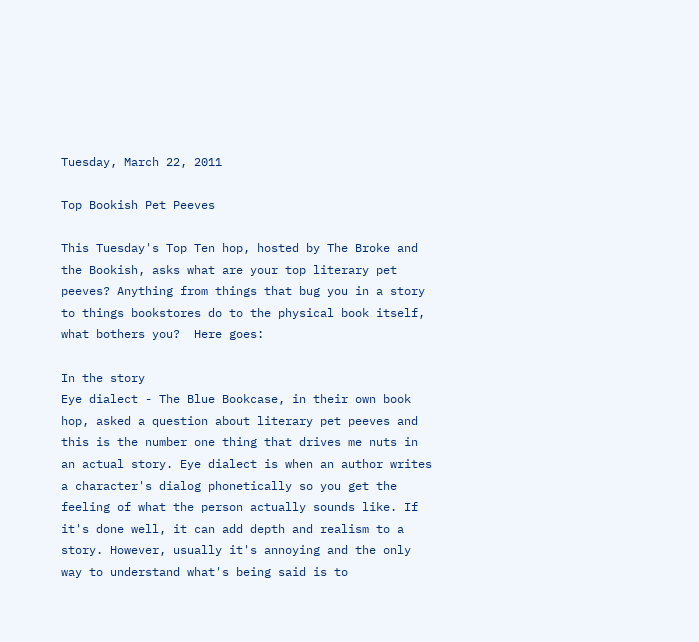Tuesday, March 22, 2011

Top Bookish Pet Peeves

This Tuesday's Top Ten hop, hosted by The Broke and the Bookish, asks what are your top literary pet peeves? Anything from things that bug you in a story to things bookstores do to the physical book itself, what bothers you?  Here goes:

In the story
Eye dialect - The Blue Bookcase, in their own book hop, asked a question about literary pet peeves and this is the number one thing that drives me nuts in an actual story. Eye dialect is when an author writes a character's dialog phonetically so you get the feeling of what the person actually sounds like. If it's done well, it can add depth and realism to a story. However, usually it's annoying and the only way to understand what's being said is to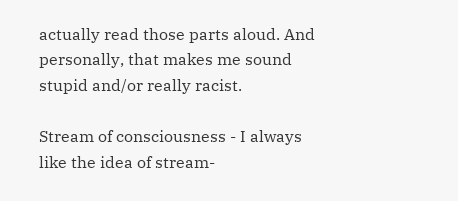actually read those parts aloud. And personally, that makes me sound stupid and/or really racist.

Stream of consciousness - I always like the idea of stream-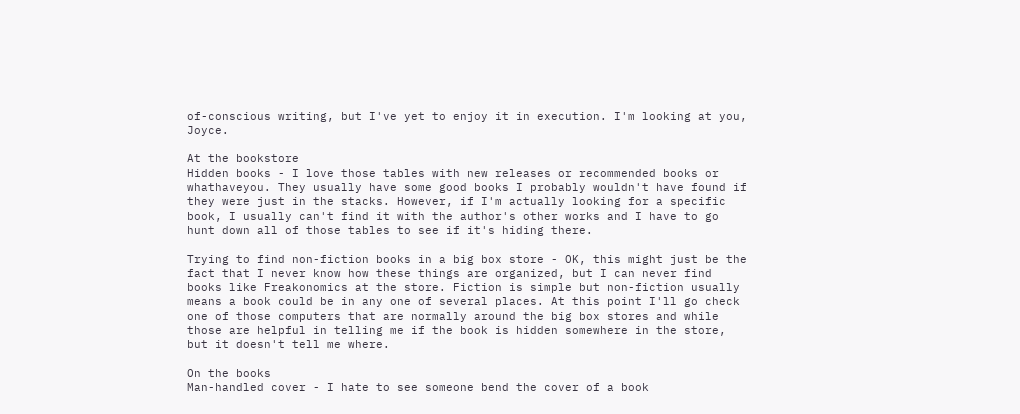of-conscious writing, but I've yet to enjoy it in execution. I'm looking at you, Joyce.

At the bookstore
Hidden books - I love those tables with new releases or recommended books or whathaveyou. They usually have some good books I probably wouldn't have found if they were just in the stacks. However, if I'm actually looking for a specific book, I usually can't find it with the author's other works and I have to go hunt down all of those tables to see if it's hiding there.

Trying to find non-fiction books in a big box store - OK, this might just be the fact that I never know how these things are organized, but I can never find books like Freakonomics at the store. Fiction is simple but non-fiction usually means a book could be in any one of several places. At this point I'll go check one of those computers that are normally around the big box stores and while those are helpful in telling me if the book is hidden somewhere in the store, but it doesn't tell me where.

On the books
Man-handled cover - I hate to see someone bend the cover of a book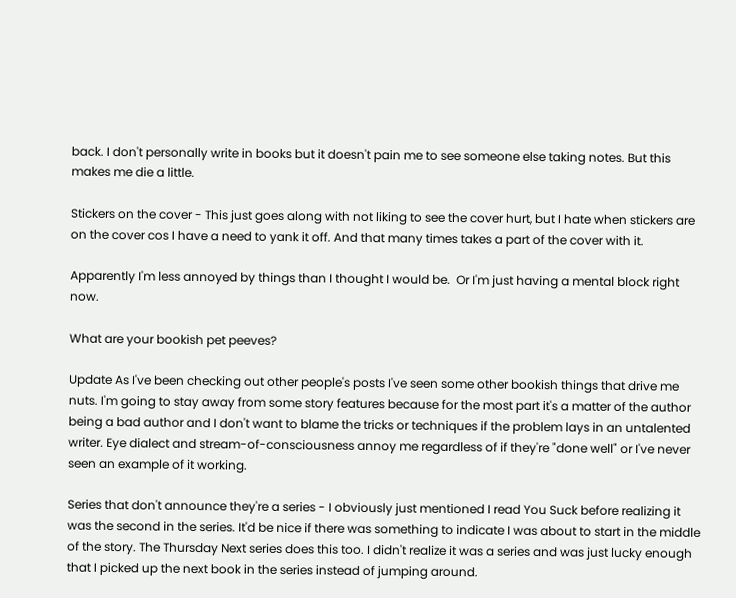back. I don't personally write in books but it doesn't pain me to see someone else taking notes. But this makes me die a little.

Stickers on the cover - This just goes along with not liking to see the cover hurt, but I hate when stickers are on the cover cos I have a need to yank it off. And that many times takes a part of the cover with it.

Apparently I'm less annoyed by things than I thought I would be.  Or I'm just having a mental block right now.

What are your bookish pet peeves?

Update As I've been checking out other people's posts I've seen some other bookish things that drive me nuts. I'm going to stay away from some story features because for the most part it's a matter of the author being a bad author and I don't want to blame the tricks or techniques if the problem lays in an untalented writer. Eye dialect and stream-of-consciousness annoy me regardless of if they're "done well" or I've never seen an example of it working.

Series that don't announce they're a series - I obviously just mentioned I read You Suck before realizing it was the second in the series. It'd be nice if there was something to indicate I was about to start in the middle of the story. The Thursday Next series does this too. I didn't realize it was a series and was just lucky enough that I picked up the next book in the series instead of jumping around.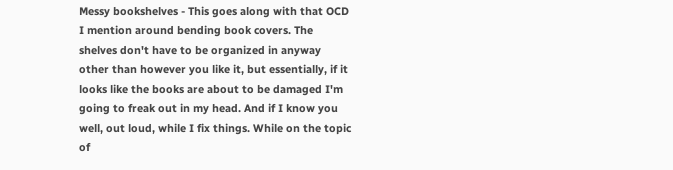Messy bookshelves - This goes along with that OCD I mention around bending book covers. The shelves don't have to be organized in anyway other than however you like it, but essentially, if it looks like the books are about to be damaged I'm going to freak out in my head. And if I know you well, out loud, while I fix things. While on the topic of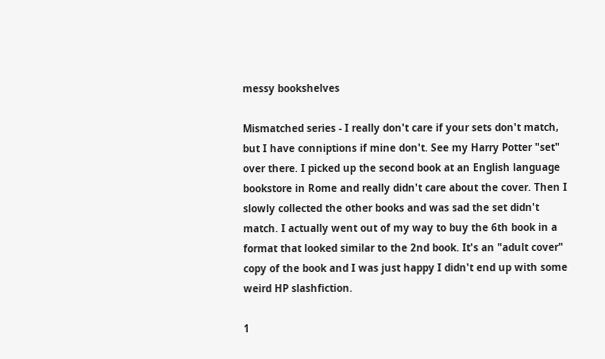messy bookshelves

Mismatched series - I really don't care if your sets don't match, but I have conniptions if mine don't. See my Harry Potter "set" over there. I picked up the second book at an English language bookstore in Rome and really didn't care about the cover. Then I slowly collected the other books and was sad the set didn't match. I actually went out of my way to buy the 6th book in a format that looked similar to the 2nd book. It's an "adult cover" copy of the book and I was just happy I didn't end up with some weird HP slashfiction.

1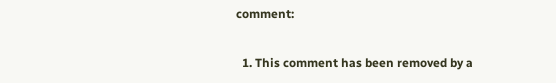comment:

  1. This comment has been removed by a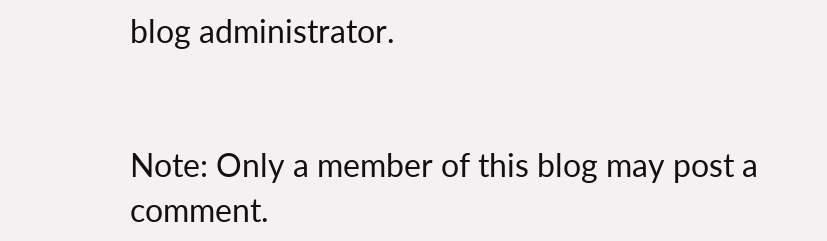blog administrator.


Note: Only a member of this blog may post a comment.